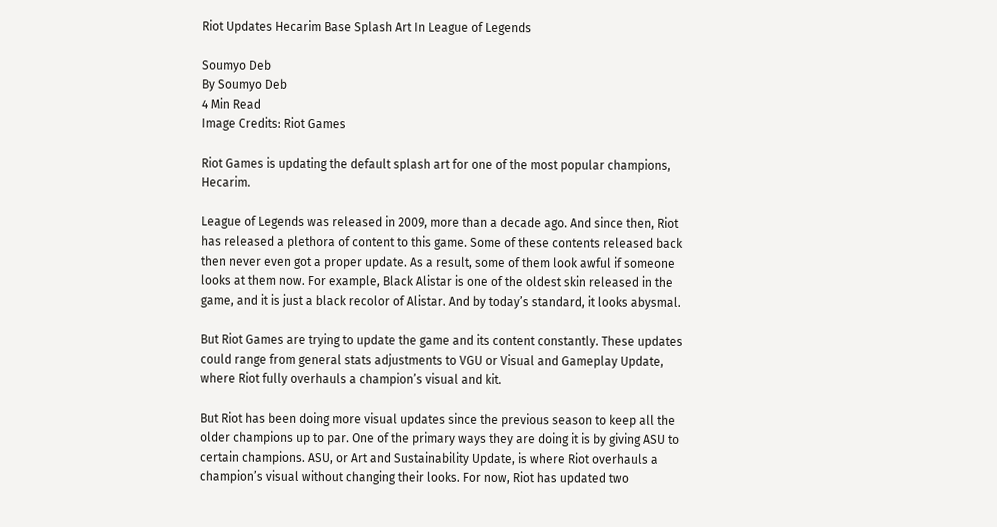Riot Updates Hecarim Base Splash Art In League of Legends

Soumyo Deb
By Soumyo Deb
4 Min Read
Image Credits: Riot Games

Riot Games is updating the default splash art for one of the most popular champions, Hecarim.

League of Legends was released in 2009, more than a decade ago. And since then, Riot has released a plethora of content to this game. Some of these contents released back then never even got a proper update. As a result, some of them look awful if someone looks at them now. For example, Black Alistar is one of the oldest skin released in the game, and it is just a black recolor of Alistar. And by today’s standard, it looks abysmal.

But Riot Games are trying to update the game and its content constantly. These updates could range from general stats adjustments to VGU or Visual and Gameplay Update, where Riot fully overhauls a champion’s visual and kit.

But Riot has been doing more visual updates since the previous season to keep all the older champions up to par. One of the primary ways they are doing it is by giving ASU to certain champions. ASU, or Art and Sustainability Update, is where Riot overhauls a champion’s visual without changing their looks. For now, Riot has updated two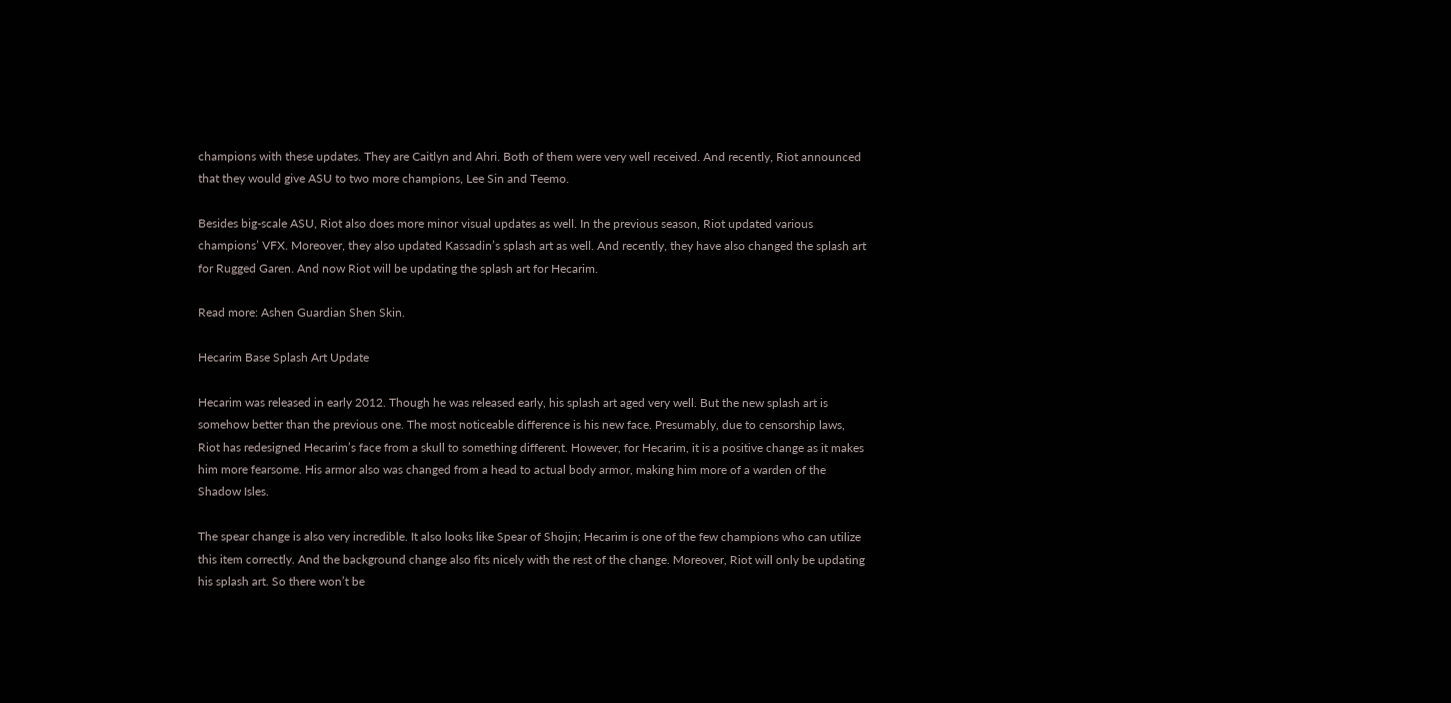champions with these updates. They are Caitlyn and Ahri. Both of them were very well received. And recently, Riot announced that they would give ASU to two more champions, Lee Sin and Teemo.

Besides big-scale ASU, Riot also does more minor visual updates as well. In the previous season, Riot updated various champions’ VFX. Moreover, they also updated Kassadin’s splash art as well. And recently, they have also changed the splash art for Rugged Garen. And now Riot will be updating the splash art for Hecarim.

Read more: Ashen Guardian Shen Skin.

Hecarim Base Splash Art Update

Hecarim was released in early 2012. Though he was released early, his splash art aged very well. But the new splash art is somehow better than the previous one. The most noticeable difference is his new face. Presumably, due to censorship laws, Riot has redesigned Hecarim’s face from a skull to something different. However, for Hecarim, it is a positive change as it makes him more fearsome. His armor also was changed from a head to actual body armor, making him more of a warden of the Shadow Isles.

The spear change is also very incredible. It also looks like Spear of Shojin; Hecarim is one of the few champions who can utilize this item correctly. And the background change also fits nicely with the rest of the change. Moreover, Riot will only be updating his splash art. So there won’t be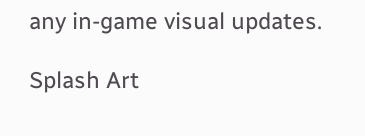any in-game visual updates.

Splash Art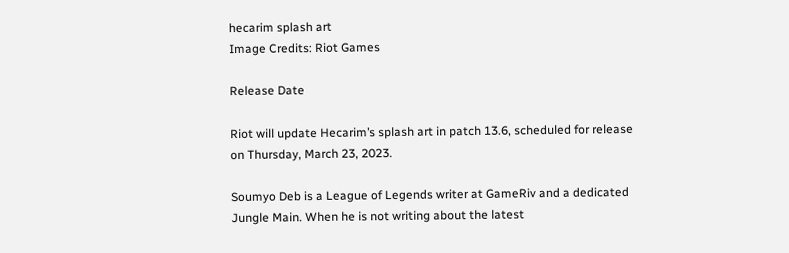hecarim splash art
Image Credits: Riot Games

Release Date

Riot will update Hecarim’s splash art in patch 13.6, scheduled for release on Thursday, March 23, 2023.

Soumyo Deb is a League of Legends writer at GameRiv and a dedicated Jungle Main. When he is not writing about the latest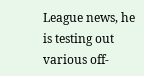League news, he is testing out various off-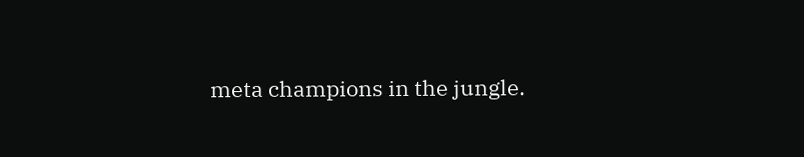meta champions in the jungle.